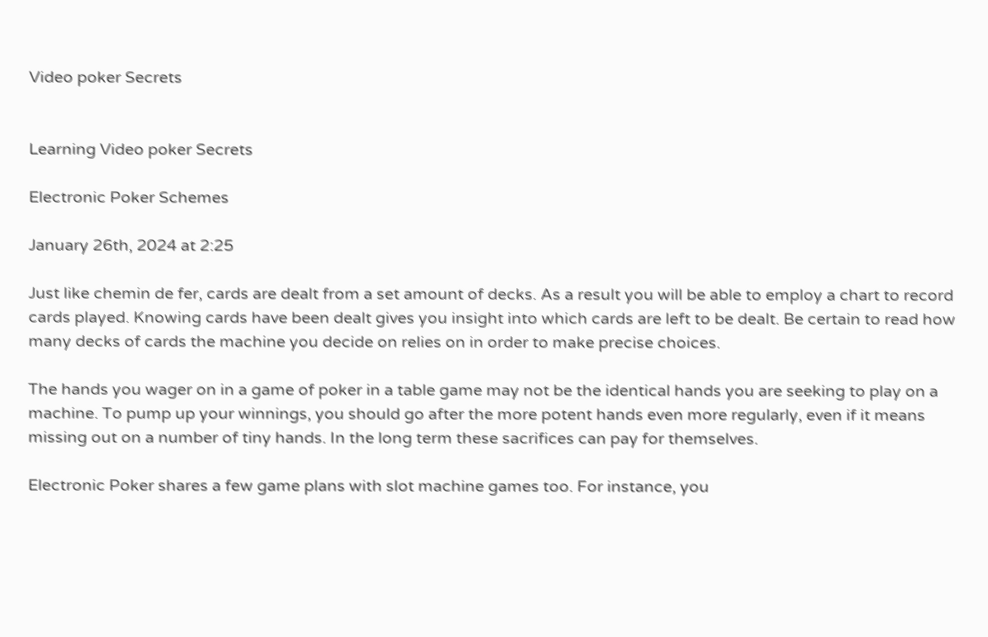Video poker Secrets


Learning Video poker Secrets

Electronic Poker Schemes

January 26th, 2024 at 2:25

Just like chemin de fer, cards are dealt from a set amount of decks. As a result you will be able to employ a chart to record cards played. Knowing cards have been dealt gives you insight into which cards are left to be dealt. Be certain to read how many decks of cards the machine you decide on relies on in order to make precise choices.

The hands you wager on in a game of poker in a table game may not be the identical hands you are seeking to play on a machine. To pump up your winnings, you should go after the more potent hands even more regularly, even if it means missing out on a number of tiny hands. In the long term these sacrifices can pay for themselves.

Electronic Poker shares a few game plans with slot machine games too. For instance, you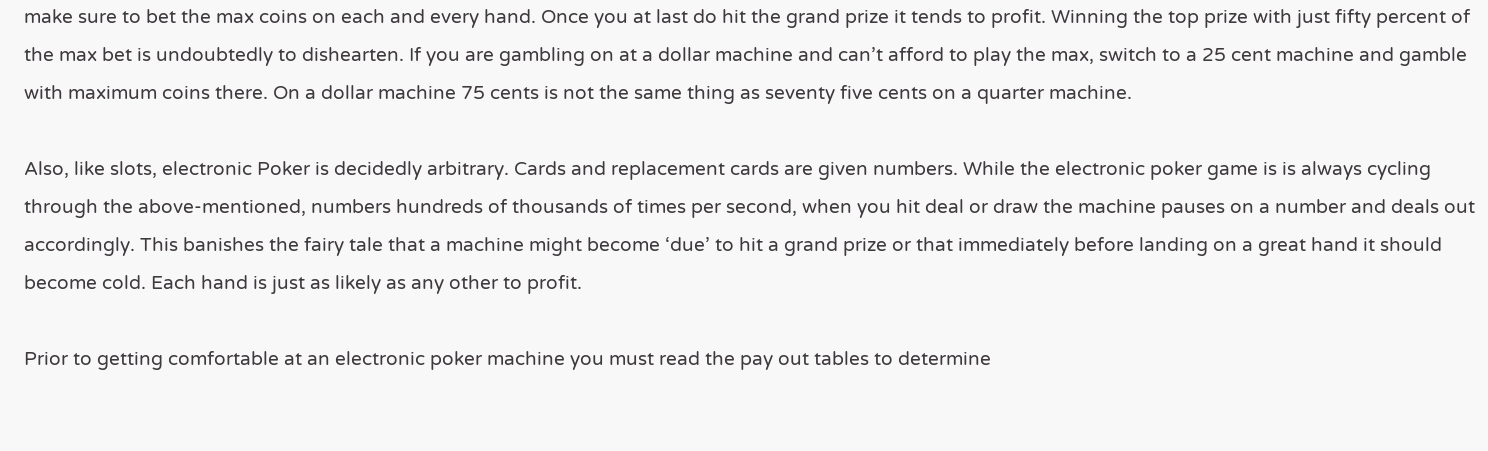make sure to bet the max coins on each and every hand. Once you at last do hit the grand prize it tends to profit. Winning the top prize with just fifty percent of the max bet is undoubtedly to dishearten. If you are gambling on at a dollar machine and can’t afford to play the max, switch to a 25 cent machine and gamble with maximum coins there. On a dollar machine 75 cents is not the same thing as seventy five cents on a quarter machine.

Also, like slots, electronic Poker is decidedly arbitrary. Cards and replacement cards are given numbers. While the electronic poker game is is always cycling through the above-mentioned, numbers hundreds of thousands of times per second, when you hit deal or draw the machine pauses on a number and deals out accordingly. This banishes the fairy tale that a machine might become ‘due’ to hit a grand prize or that immediately before landing on a great hand it should become cold. Each hand is just as likely as any other to profit.

Prior to getting comfortable at an electronic poker machine you must read the pay out tables to determine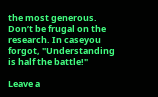the most generous. Don’t be frugal on the research. In caseyou forgot, "Understanding is half the battle!"

Leave a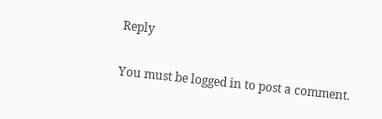Reply

You must be logged in to post a comment.